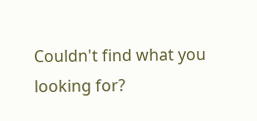Couldn't find what you looking for?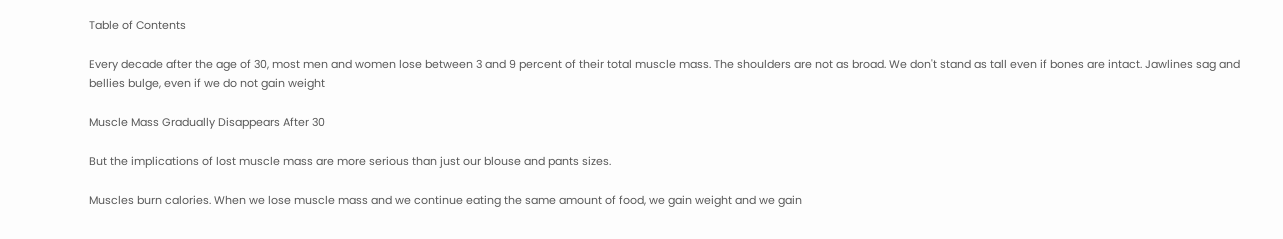Table of Contents

Every decade after the age of 30, most men and women lose between 3 and 9 percent of their total muscle mass. The shoulders are not as broad. We don't stand as tall even if bones are intact. Jawlines sag and bellies bulge, even if we do not gain weight

Muscle Mass Gradually Disappears After 30

But the implications of lost muscle mass are more serious than just our blouse and pants sizes.

Muscles burn calories. When we lose muscle mass and we continue eating the same amount of food, we gain weight and we gain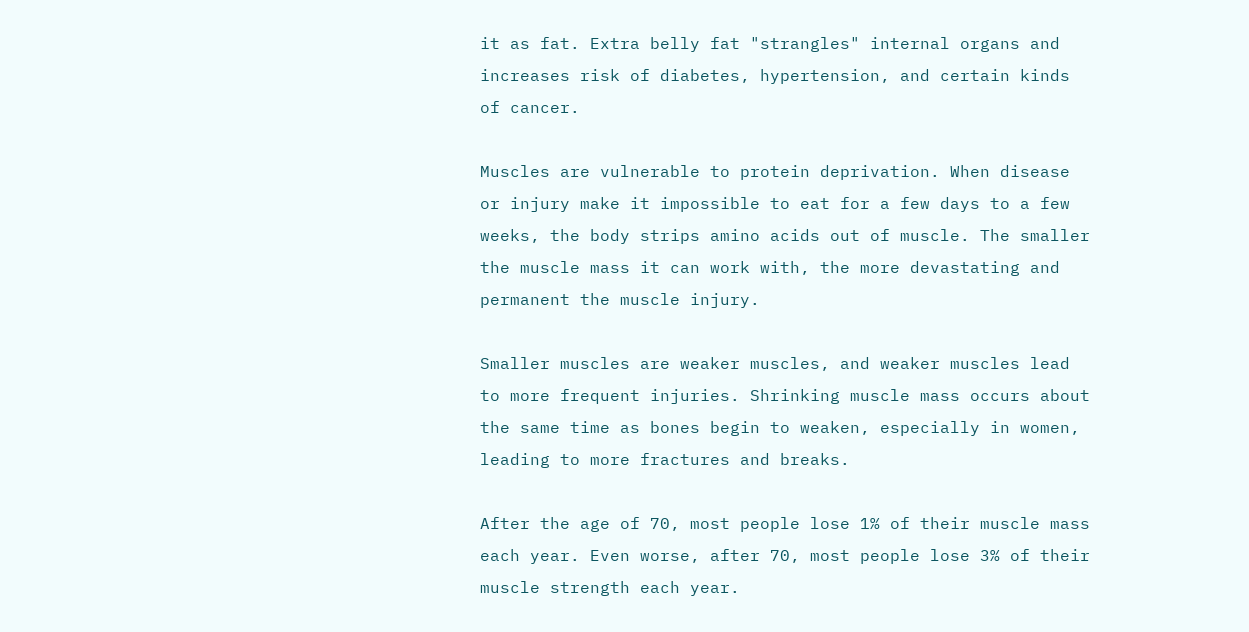it as fat. Extra belly fat "strangles" internal organs and increases risk of diabetes, hypertension, and certain kinds of cancer.

Muscles are vulnerable to protein deprivation. When disease or injury make it impossible to eat for a few days to a few weeks, the body strips amino acids out of muscle. The smaller the muscle mass it can work with, the more devastating and permanent the muscle injury.

Smaller muscles are weaker muscles, and weaker muscles lead to more frequent injuries. Shrinking muscle mass occurs about the same time as bones begin to weaken, especially in women, leading to more fractures and breaks.

After the age of 70, most people lose 1% of their muscle mass each year. Even worse, after 70, most people lose 3% of their muscle strength each year.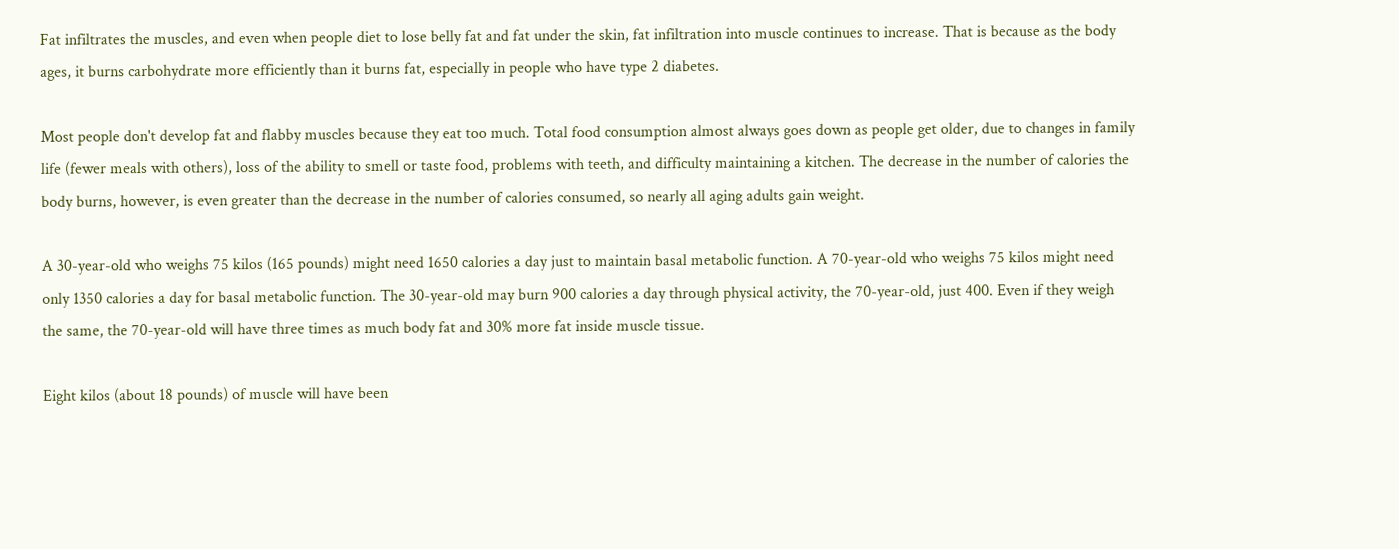Fat infiltrates the muscles, and even when people diet to lose belly fat and fat under the skin, fat infiltration into muscle continues to increase. That is because as the body ages, it burns carbohydrate more efficiently than it burns fat, especially in people who have type 2 diabetes.

Most people don't develop fat and flabby muscles because they eat too much. Total food consumption almost always goes down as people get older, due to changes in family life (fewer meals with others), loss of the ability to smell or taste food, problems with teeth, and difficulty maintaining a kitchen. The decrease in the number of calories the body burns, however, is even greater than the decrease in the number of calories consumed, so nearly all aging adults gain weight.

A 30-year-old who weighs 75 kilos (165 pounds) might need 1650 calories a day just to maintain basal metabolic function. A 70-year-old who weighs 75 kilos might need only 1350 calories a day for basal metabolic function. The 30-year-old may burn 900 calories a day through physical activity, the 70-year-old, just 400. Even if they weigh the same, the 70-year-old will have three times as much body fat and 30% more fat inside muscle tissue.

Eight kilos (about 18 pounds) of muscle will have been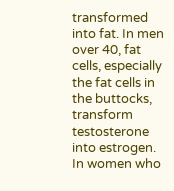transformed into fat. In men over 40, fat cells, especially the fat cells in the buttocks, transform testosterone into estrogen. In women who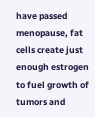have passed menopause, fat cells create just enough estrogen to fuel growth of tumors and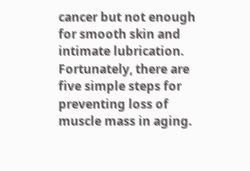cancer but not enough for smooth skin and intimate lubrication. Fortunately, there are five simple steps for preventing loss of muscle mass in aging.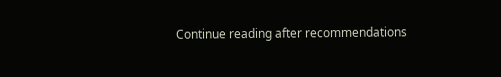Continue reading after recommendations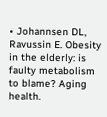• Johannsen DL, Ravussin E. Obesity in the elderly: is faulty metabolism to blame? Aging health.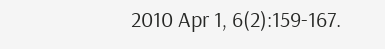2010 Apr 1, 6(2):159-167.